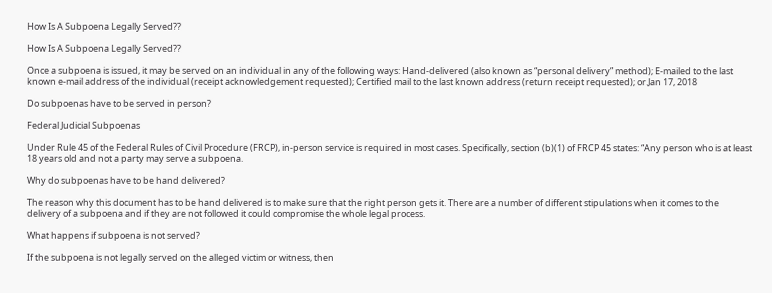How Is A Subpoena Legally Served??

How Is A Subpoena Legally Served??

Once a subpoena is issued, it may be served on an individual in any of the following ways: Hand-delivered (also known as “personal delivery” method); E-mailed to the last known e-mail address of the individual (receipt acknowledgement requested); Certified mail to the last known address (return receipt requested); or.Jan 17, 2018

Do subpoenas have to be served in person?

Federal Judicial Subpoenas

Under Rule 45 of the Federal Rules of Civil Procedure (FRCP), in-person service is required in most cases. Specifically, section (b)(1) of FRCP 45 states: “Any person who is at least 18 years old and not a party may serve a subpoena.

Why do subpoenas have to be hand delivered?

The reason why this document has to be hand delivered is to make sure that the right person gets it. There are a number of different stipulations when it comes to the delivery of a subpoena and if they are not followed it could compromise the whole legal process.

What happens if subpoena is not served?

If the subpoena is not legally served on the alleged victim or witness, then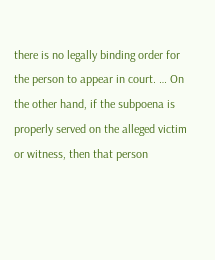there is no legally binding order for the person to appear in court. … On the other hand, if the subpoena is properly served on the alleged victim or witness, then that person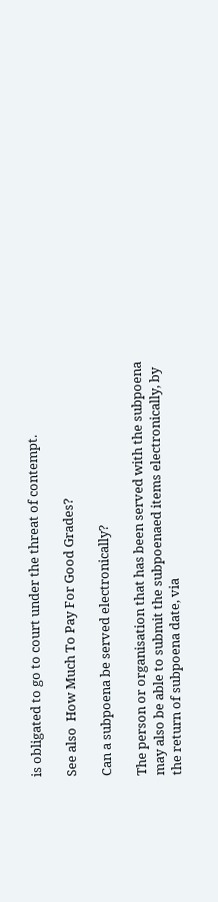is obligated to go to court under the threat of contempt.

See also  How Much To Pay For Good Grades?

Can a subpoena be served electronically?

The person or organisation that has been served with the subpoena may also be able to submit the subpoenaed items electronically, by the return of subpoena date, via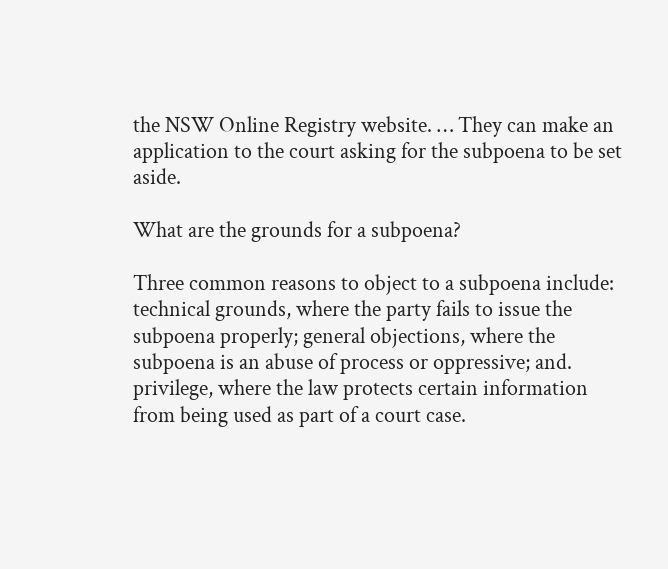the NSW Online Registry website. … They can make an application to the court asking for the subpoena to be set aside.

What are the grounds for a subpoena?

Three common reasons to object to a subpoena include: technical grounds, where the party fails to issue the subpoena properly; general objections, where the subpoena is an abuse of process or oppressive; and. privilege, where the law protects certain information from being used as part of a court case.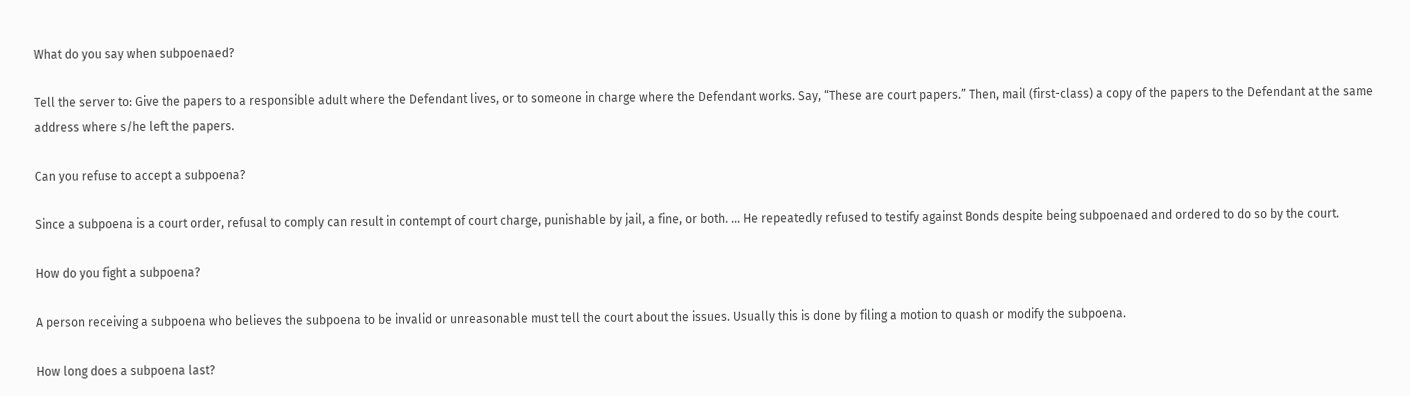What do you say when subpoenaed?

Tell the server to: Give the papers to a responsible adult where the Defendant lives, or to someone in charge where the Defendant works. Say, “These are court papers.” Then, mail (first-class) a copy of the papers to the Defendant at the same address where s/he left the papers.

Can you refuse to accept a subpoena?

Since a subpoena is a court order, refusal to comply can result in contempt of court charge, punishable by jail, a fine, or both. … He repeatedly refused to testify against Bonds despite being subpoenaed and ordered to do so by the court.

How do you fight a subpoena?

A person receiving a subpoena who believes the subpoena to be invalid or unreasonable must tell the court about the issues. Usually this is done by filing a motion to quash or modify the subpoena.

How long does a subpoena last?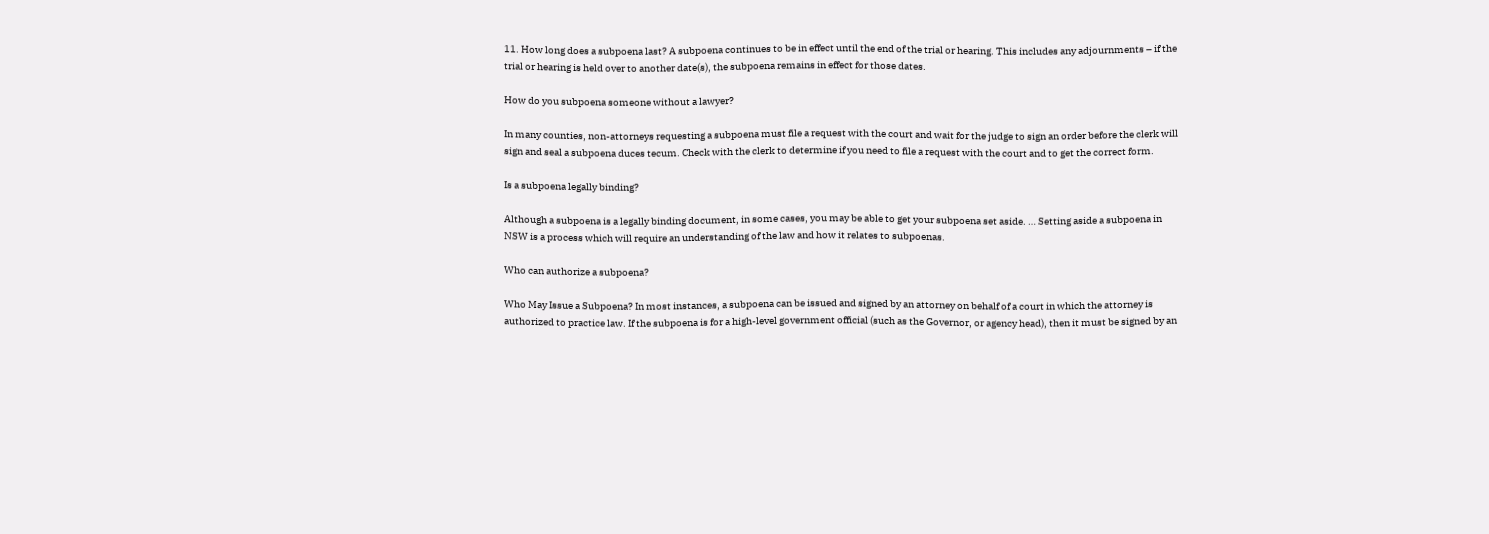11. How long does a subpoena last? A subpoena continues to be in effect until the end of the trial or hearing. This includes any adjournments – if the trial or hearing is held over to another date(s), the subpoena remains in effect for those dates.

How do you subpoena someone without a lawyer?

In many counties, non-attorneys requesting a subpoena must file a request with the court and wait for the judge to sign an order before the clerk will sign and seal a subpoena duces tecum. Check with the clerk to determine if you need to file a request with the court and to get the correct form.

Is a subpoena legally binding?

Although a subpoena is a legally binding document, in some cases, you may be able to get your subpoena set aside. … Setting aside a subpoena in NSW is a process which will require an understanding of the law and how it relates to subpoenas.

Who can authorize a subpoena?

Who May Issue a Subpoena? In most instances, a subpoena can be issued and signed by an attorney on behalf of a court in which the attorney is authorized to practice law. If the subpoena is for a high-level government official (such as the Governor, or agency head), then it must be signed by an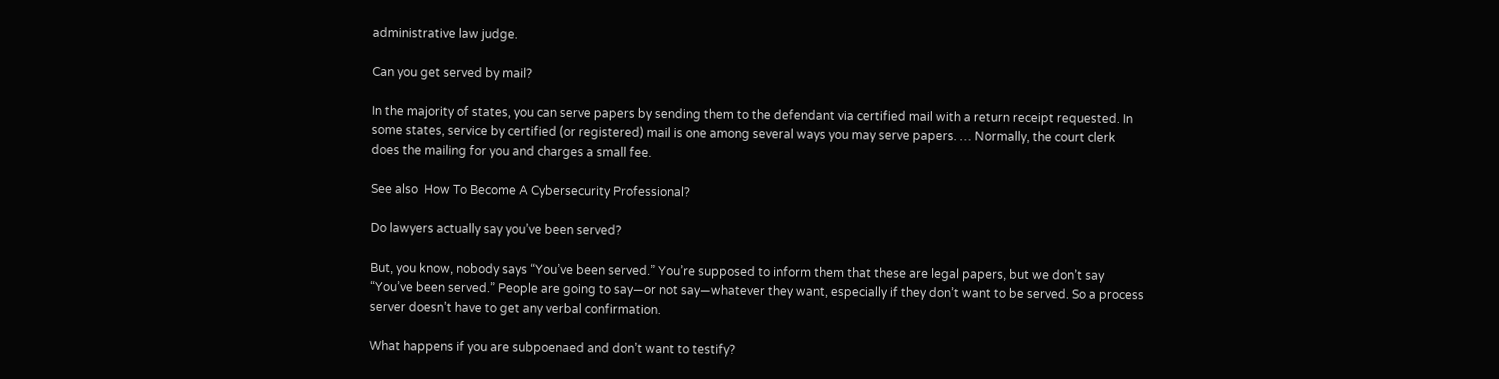administrative law judge.

Can you get served by mail?

In the majority of states, you can serve papers by sending them to the defendant via certified mail with a return receipt requested. In some states, service by certified (or registered) mail is one among several ways you may serve papers. … Normally, the court clerk does the mailing for you and charges a small fee.

See also  How To Become A Cybersecurity Professional?

Do lawyers actually say you’ve been served?

But, you know, nobody says “You’ve been served.” You’re supposed to inform them that these are legal papers, but we don’t say “You’ve been served.” People are going to say—or not say—whatever they want, especially if they don’t want to be served. So a process server doesn’t have to get any verbal confirmation.

What happens if you are subpoenaed and don’t want to testify?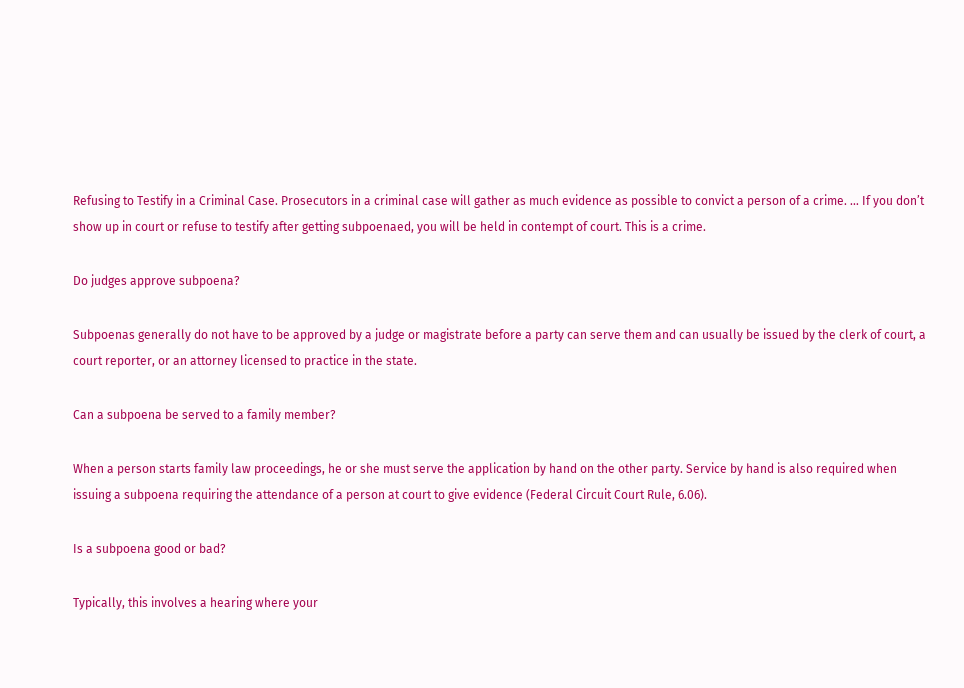Refusing to Testify in a Criminal Case. Prosecutors in a criminal case will gather as much evidence as possible to convict a person of a crime. … If you don’t show up in court or refuse to testify after getting subpoenaed, you will be held in contempt of court. This is a crime.

Do judges approve subpoena?

Subpoenas generally do not have to be approved by a judge or magistrate before a party can serve them and can usually be issued by the clerk of court, a court reporter, or an attorney licensed to practice in the state.

Can a subpoena be served to a family member?

When a person starts family law proceedings, he or she must serve the application by hand on the other party. Service by hand is also required when issuing a subpoena requiring the attendance of a person at court to give evidence (Federal Circuit Court Rule, 6.06).

Is a subpoena good or bad?

Typically, this involves a hearing where your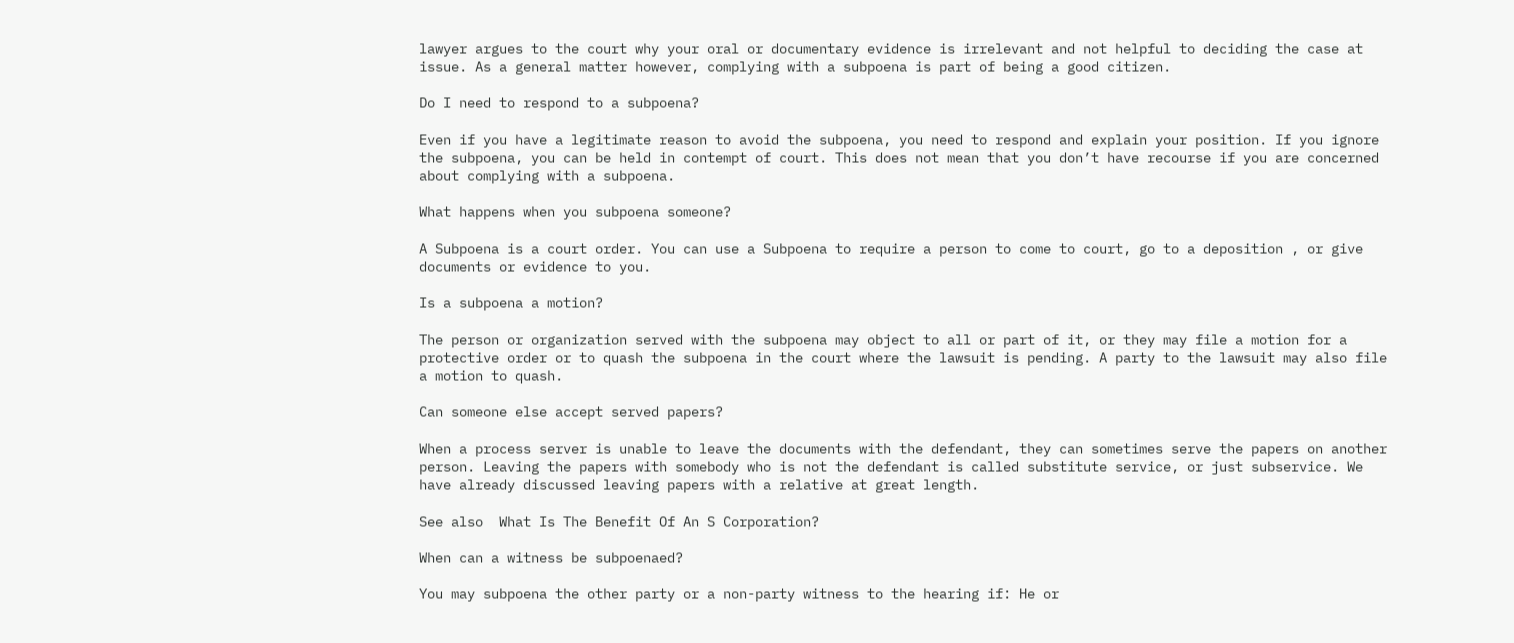lawyer argues to the court why your oral or documentary evidence is irrelevant and not helpful to deciding the case at issue. As a general matter however, complying with a subpoena is part of being a good citizen.

Do I need to respond to a subpoena?

Even if you have a legitimate reason to avoid the subpoena, you need to respond and explain your position. If you ignore the subpoena, you can be held in contempt of court. This does not mean that you don’t have recourse if you are concerned about complying with a subpoena.

What happens when you subpoena someone?

A Subpoena is a court order. You can use a Subpoena to require a person to come to court, go to a deposition , or give documents or evidence to you.

Is a subpoena a motion?

The person or organization served with the subpoena may object to all or part of it, or they may file a motion for a protective order or to quash the subpoena in the court where the lawsuit is pending. A party to the lawsuit may also file a motion to quash.

Can someone else accept served papers?

When a process server is unable to leave the documents with the defendant, they can sometimes serve the papers on another person. Leaving the papers with somebody who is not the defendant is called substitute service, or just subservice. We have already discussed leaving papers with a relative at great length.

See also  What Is The Benefit Of An S Corporation?

When can a witness be subpoenaed?

You may subpoena the other party or a non-party witness to the hearing if: He or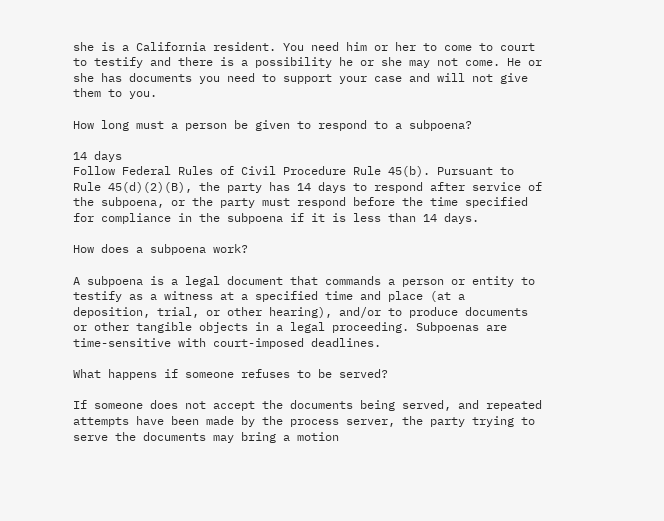she is a California resident. You need him or her to come to court to testify and there is a possibility he or she may not come. He or she has documents you need to support your case and will not give them to you.

How long must a person be given to respond to a subpoena?

14 days
Follow Federal Rules of Civil Procedure Rule 45(b). Pursuant to Rule 45(d)(2)(B), the party has 14 days to respond after service of the subpoena, or the party must respond before the time specified for compliance in the subpoena if it is less than 14 days.

How does a subpoena work?

A subpoena is a legal document that commands a person or entity to testify as a witness at a specified time and place (at a deposition, trial, or other hearing), and/or to produce documents or other tangible objects in a legal proceeding. Subpoenas are time-sensitive with court-imposed deadlines.

What happens if someone refuses to be served?

If someone does not accept the documents being served, and repeated attempts have been made by the process server, the party trying to serve the documents may bring a motion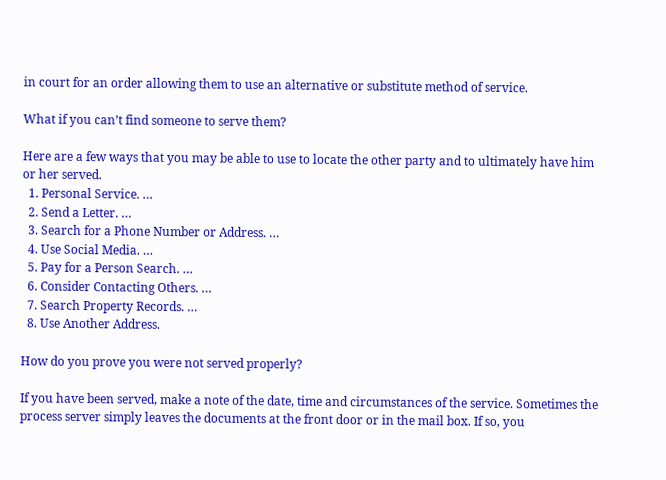in court for an order allowing them to use an alternative or substitute method of service.

What if you can’t find someone to serve them?

Here are a few ways that you may be able to use to locate the other party and to ultimately have him or her served.
  1. Personal Service. …
  2. Send a Letter. …
  3. Search for a Phone Number or Address. …
  4. Use Social Media. …
  5. Pay for a Person Search. …
  6. Consider Contacting Others. …
  7. Search Property Records. …
  8. Use Another Address.

How do you prove you were not served properly?

If you have been served, make a note of the date, time and circumstances of the service. Sometimes the process server simply leaves the documents at the front door or in the mail box. If so, you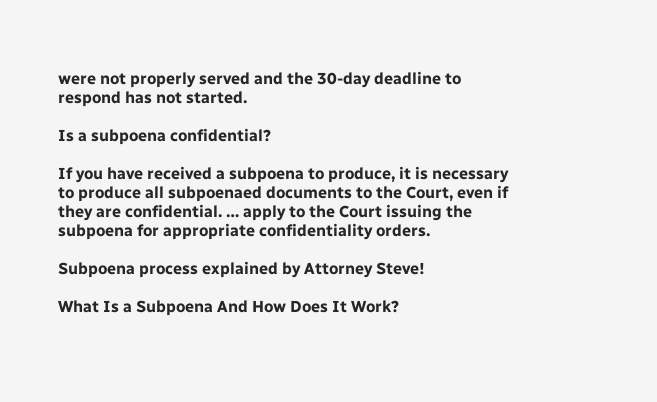were not properly served and the 30-day deadline to respond has not started.

Is a subpoena confidential?

If you have received a subpoena to produce, it is necessary to produce all subpoenaed documents to the Court, even if they are confidential. … apply to the Court issuing the subpoena for appropriate confidentiality orders.

Subpoena process explained by Attorney Steve!

What Is a Subpoena And How Does It Work?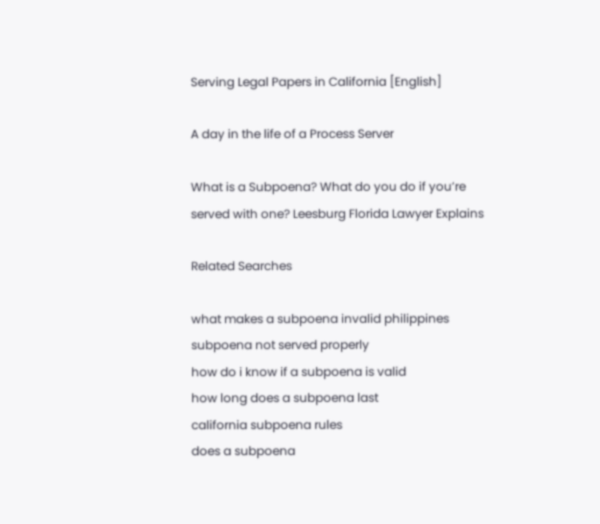Serving Legal Papers in California [English]

A day in the life of a Process Server

What is a Subpoena? What do you do if you’re served with one? Leesburg Florida Lawyer Explains

Related Searches

what makes a subpoena invalid philippines
subpoena not served properly
how do i know if a subpoena is valid
how long does a subpoena last
california subpoena rules
does a subpoena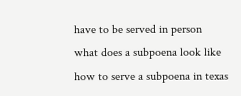have to be served in person
what does a subpoena look like
how to serve a subpoena in texas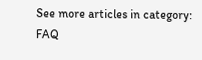See more articles in category: FAQ